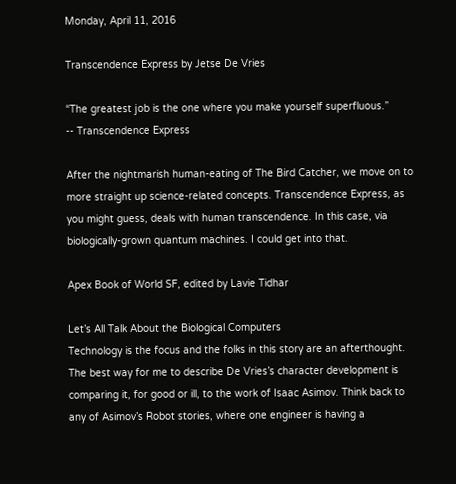Monday, April 11, 2016

Transcendence Express by Jetse De Vries

“The greatest job is the one where you make yourself superfluous.”
-- Transcendence Express

After the nightmarish human-eating of The Bird Catcher, we move on to more straight up science-related concepts. Transcendence Express, as you might guess, deals with human transcendence. In this case, via biologically-grown quantum machines. I could get into that.

Apex Book of World SF, edited by Lavie Tidhar

Let’s All Talk About the Biological Computers
Technology is the focus and the folks in this story are an afterthought.
The best way for me to describe De Vries’s character development is comparing it, for good or ill, to the work of Isaac Asimov. Think back to any of Asimov’s Robot stories, where one engineer is having a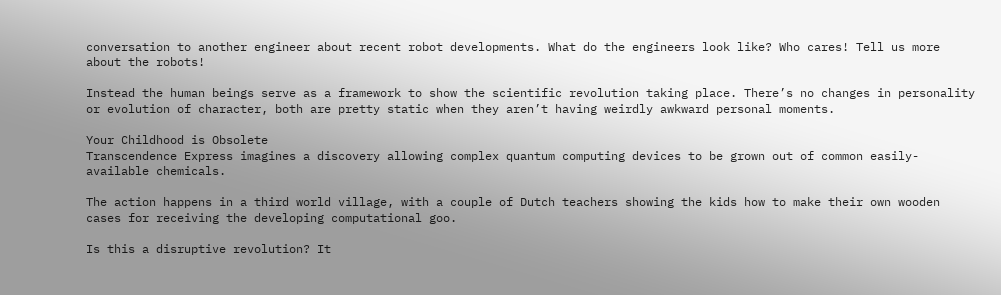conversation to another engineer about recent robot developments. What do the engineers look like? Who cares! Tell us more about the robots!

Instead the human beings serve as a framework to show the scientific revolution taking place. There’s no changes in personality or evolution of character, both are pretty static when they aren’t having weirdly awkward personal moments.

Your Childhood is Obsolete
Transcendence Express imagines a discovery allowing complex quantum computing devices to be grown out of common easily-available chemicals.

The action happens in a third world village, with a couple of Dutch teachers showing the kids how to make their own wooden cases for receiving the developing computational goo.

Is this a disruptive revolution? It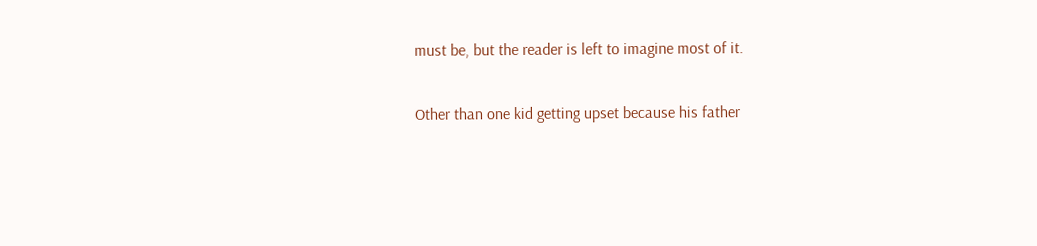must be, but the reader is left to imagine most of it.

Other than one kid getting upset because his father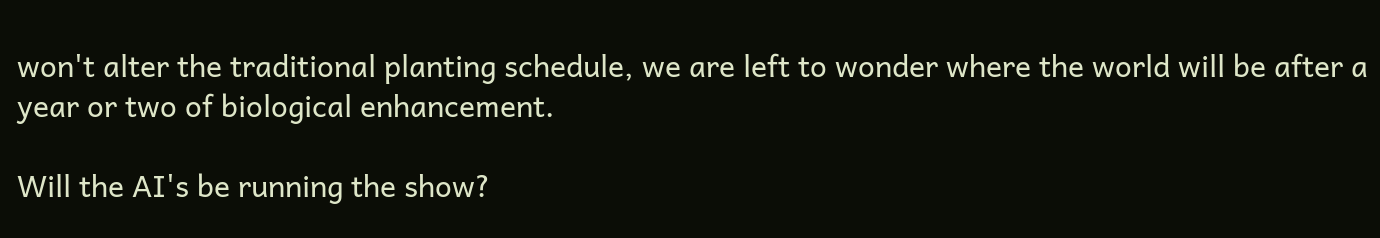won't alter the traditional planting schedule, we are left to wonder where the world will be after a year or two of biological enhancement.

Will the AI's be running the show?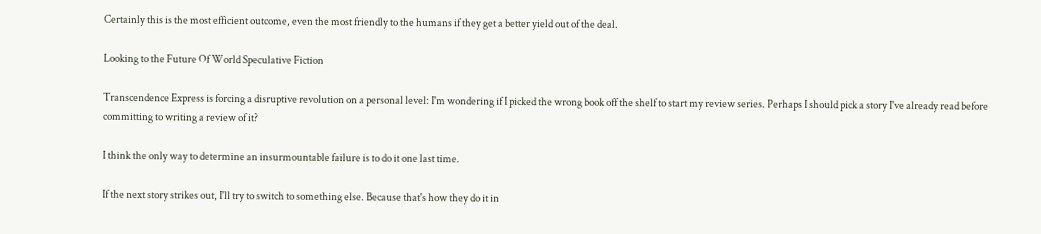Certainly this is the most efficient outcome, even the most friendly to the humans if they get a better yield out of the deal.

Looking to the Future Of World Speculative Fiction

Transcendence Express is forcing a disruptive revolution on a personal level: I'm wondering if I picked the wrong book off the shelf to start my review series. Perhaps I should pick a story I've already read before committing to writing a review of it?

I think the only way to determine an insurmountable failure is to do it one last time.

If the next story strikes out, I'll try to switch to something else. Because that's how they do it in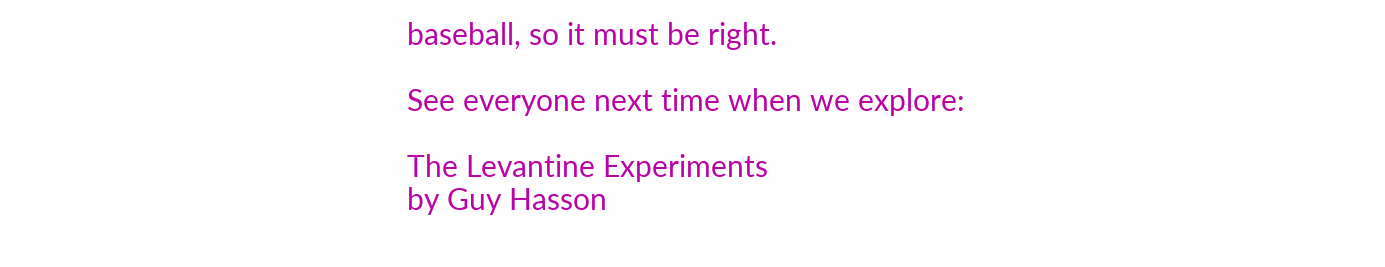baseball, so it must be right.

See everyone next time when we explore:

The Levantine Experiments
by Guy Hasson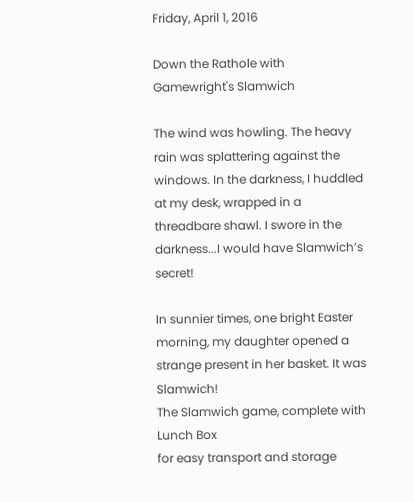Friday, April 1, 2016

Down the Rathole with Gamewright's Slamwich

The wind was howling. The heavy rain was splattering against the windows. In the darkness, I huddled at my desk, wrapped in a threadbare shawl. I swore in the darkness...I would have Slamwich’s secret!

In sunnier times, one bright Easter morning, my daughter opened a strange present in her basket. It was Slamwich!
The Slamwich game, complete with Lunch Box
for easy transport and storage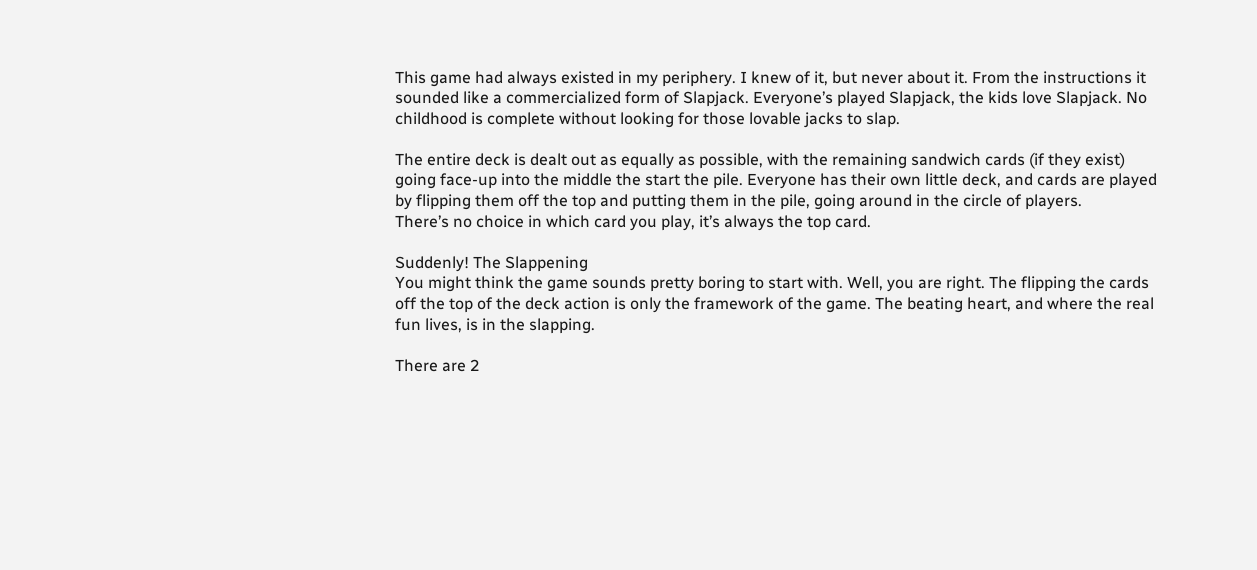This game had always existed in my periphery. I knew of it, but never about it. From the instructions it sounded like a commercialized form of Slapjack. Everyone’s played Slapjack, the kids love Slapjack. No childhood is complete without looking for those lovable jacks to slap.

The entire deck is dealt out as equally as possible, with the remaining sandwich cards (if they exist) going face-up into the middle the start the pile. Everyone has their own little deck, and cards are played by flipping them off the top and putting them in the pile, going around in the circle of players.
There’s no choice in which card you play, it’s always the top card.

Suddenly! The Slappening
You might think the game sounds pretty boring to start with. Well, you are right. The flipping the cards off the top of the deck action is only the framework of the game. The beating heart, and where the real fun lives, is in the slapping.

There are 2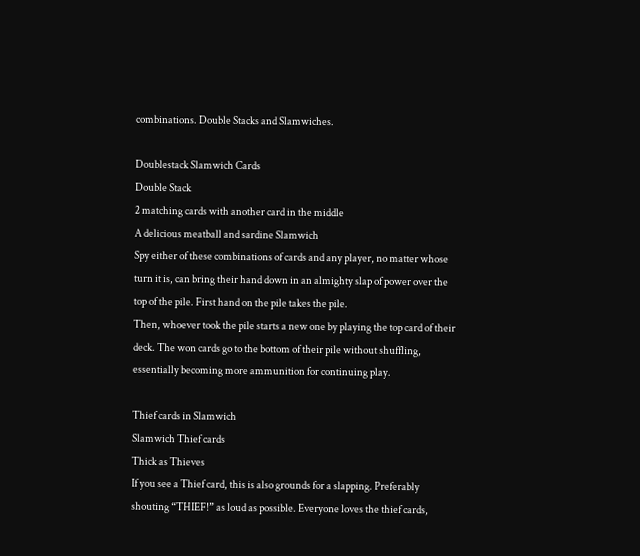combinations. Double Stacks and Slamwiches.

Doublestack Slamwich Cards
Double Stack
2 matching cards with another card in the middle
A delicious meatball and sardine Slamwich
Spy either of these combinations of cards and any player, no matter whose turn it is, can bring their hand down in an almighty slap of power over the top of the pile. First hand on the pile takes the pile.
Then, whoever took the pile starts a new one by playing the top card of their deck. The won cards go to the bottom of their pile without shuffling, essentially becoming more ammunition for continuing play.

Thief cards in Slamwich
Slamwich Thief cards
Thick as Thieves
If you see a Thief card, this is also grounds for a slapping. Preferably shouting “THIEF!” as loud as possible. Everyone loves the thief cards,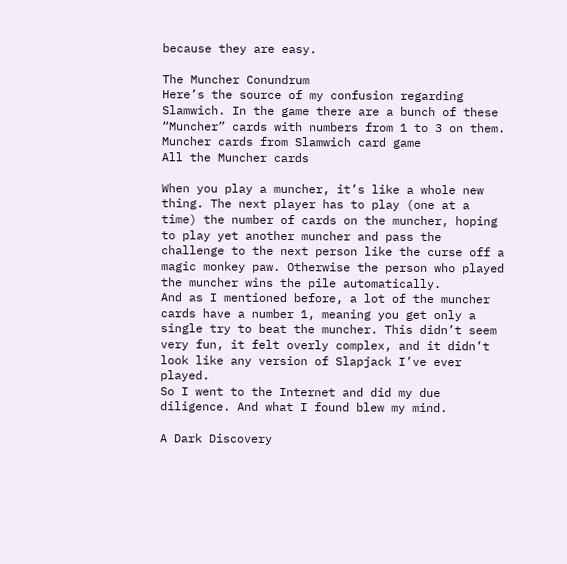because they are easy.

The Muncher Conundrum
Here’s the source of my confusion regarding Slamwich. In the game there are a bunch of these “Muncher” cards with numbers from 1 to 3 on them.
Muncher cards from Slamwich card game
All the Muncher cards

When you play a muncher, it’s like a whole new thing. The next player has to play (one at a time) the number of cards on the muncher, hoping to play yet another muncher and pass the challenge to the next person like the curse off a magic monkey paw. Otherwise the person who played the muncher wins the pile automatically.
And as I mentioned before, a lot of the muncher cards have a number 1, meaning you get only a single try to beat the muncher. This didn’t seem very fun, it felt overly complex, and it didn’t look like any version of Slapjack I’ve ever played.
So I went to the Internet and did my due diligence. And what I found blew my mind.

A Dark Discovery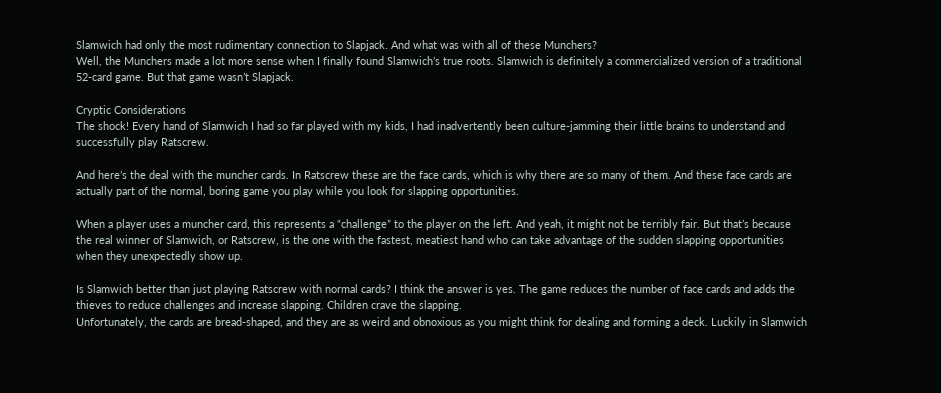Slamwich had only the most rudimentary connection to Slapjack. And what was with all of these Munchers?
Well, the Munchers made a lot more sense when I finally found Slamwich’s true roots. Slamwich is definitely a commercialized version of a traditional 52-card game. But that game wasn’t Slapjack.

Cryptic Considerations
The shock! Every hand of Slamwich I had so far played with my kids, I had inadvertently been culture-jamming their little brains to understand and successfully play Ratscrew.

And here’s the deal with the muncher cards. In Ratscrew these are the face cards, which is why there are so many of them. And these face cards are actually part of the normal, boring game you play while you look for slapping opportunities.

When a player uses a muncher card, this represents a “challenge” to the player on the left. And yeah, it might not be terribly fair. But that’s because the real winner of Slamwich, or Ratscrew, is the one with the fastest, meatiest hand who can take advantage of the sudden slapping opportunities when they unexpectedly show up.

Is Slamwich better than just playing Ratscrew with normal cards? I think the answer is yes. The game reduces the number of face cards and adds the thieves to reduce challenges and increase slapping. Children crave the slapping.
Unfortunately, the cards are bread-shaped, and they are as weird and obnoxious as you might think for dealing and forming a deck. Luckily in Slamwich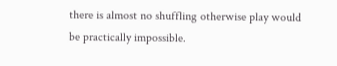there is almost no shuffling otherwise play would be practically impossible.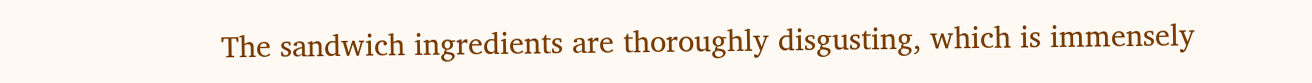The sandwich ingredients are thoroughly disgusting, which is immensely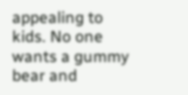appealing to kids. No one wants a gummy bear and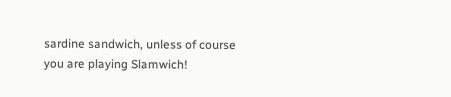sardine sandwich, unless of course you are playing Slamwich!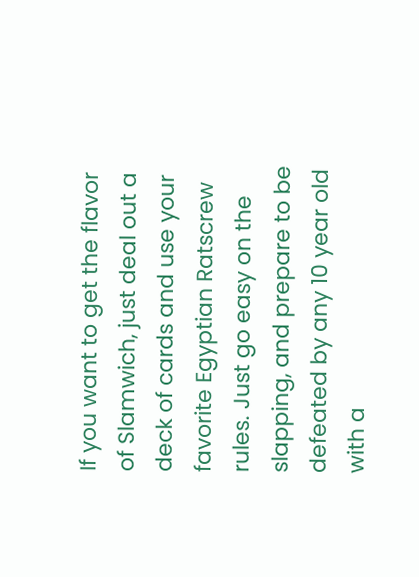If you want to get the flavor of Slamwich, just deal out a deck of cards and use your favorite Egyptian Ratscrew rules. Just go easy on the slapping, and prepare to be defeated by any 10 year old with a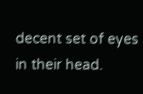decent set of eyes in their head.